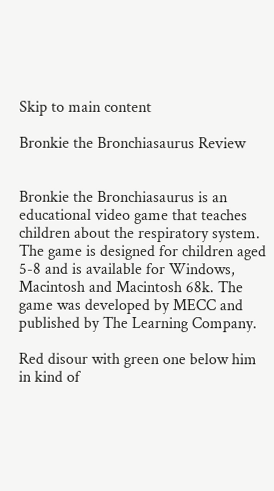Skip to main content

Bronkie the Bronchiasaurus Review


Bronkie the Bronchiasaurus is an educational video game that teaches children about the respiratory system. The game is designed for children aged 5-8 and is available for Windows, Macintosh and Macintosh 68k. The game was developed by MECC and published by The Learning Company.

Red disour with green one below him in kind of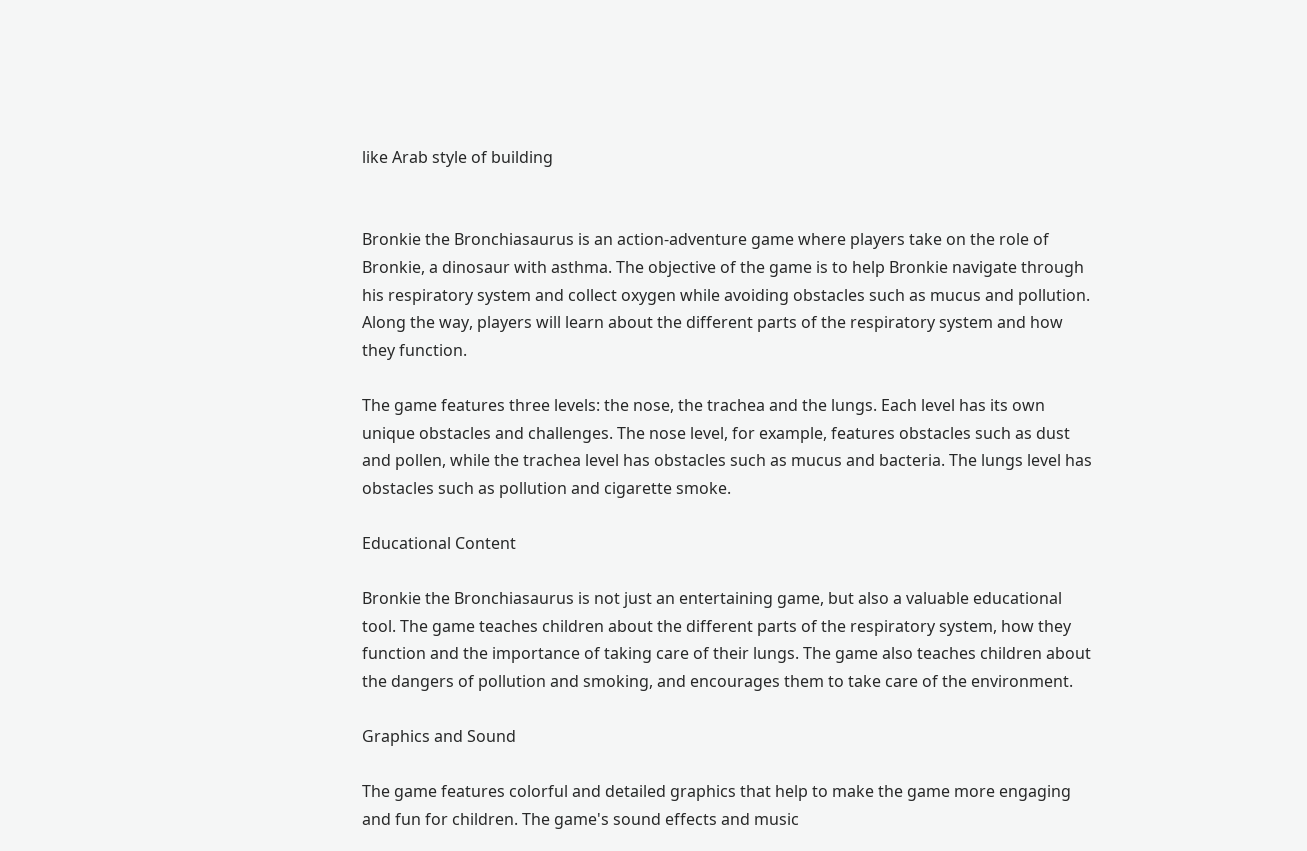like Arab style of building


Bronkie the Bronchiasaurus is an action-adventure game where players take on the role of Bronkie, a dinosaur with asthma. The objective of the game is to help Bronkie navigate through his respiratory system and collect oxygen while avoiding obstacles such as mucus and pollution. Along the way, players will learn about the different parts of the respiratory system and how they function.

The game features three levels: the nose, the trachea and the lungs. Each level has its own unique obstacles and challenges. The nose level, for example, features obstacles such as dust and pollen, while the trachea level has obstacles such as mucus and bacteria. The lungs level has obstacles such as pollution and cigarette smoke.

Educational Content

Bronkie the Bronchiasaurus is not just an entertaining game, but also a valuable educational tool. The game teaches children about the different parts of the respiratory system, how they function and the importance of taking care of their lungs. The game also teaches children about the dangers of pollution and smoking, and encourages them to take care of the environment.

Graphics and Sound

The game features colorful and detailed graphics that help to make the game more engaging and fun for children. The game's sound effects and music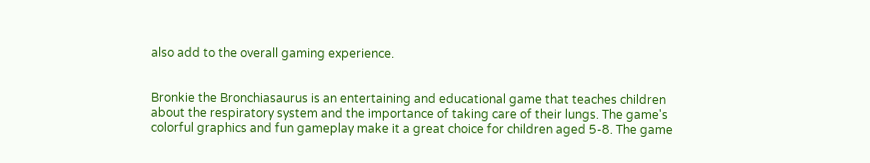also add to the overall gaming experience.


Bronkie the Bronchiasaurus is an entertaining and educational game that teaches children about the respiratory system and the importance of taking care of their lungs. The game's colorful graphics and fun gameplay make it a great choice for children aged 5-8. The game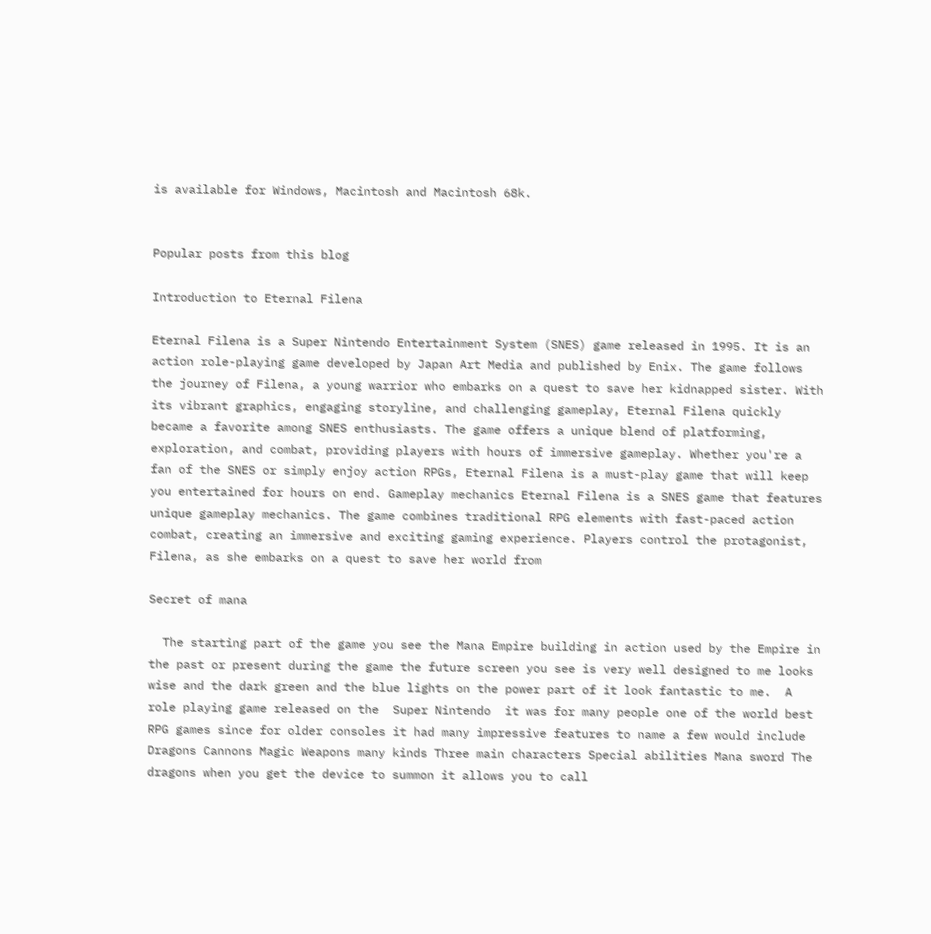is available for Windows, Macintosh and Macintosh 68k.


Popular posts from this blog

Introduction to Eternal Filena

Eternal Filena is a Super Nintendo Entertainment System (SNES) game released in 1995. It is an action role-playing game developed by Japan Art Media and published by Enix. The game follows the journey of Filena, a young warrior who embarks on a quest to save her kidnapped sister. With its vibrant graphics, engaging storyline, and challenging gameplay, Eternal Filena quickly became a favorite among SNES enthusiasts. The game offers a unique blend of platforming, exploration, and combat, providing players with hours of immersive gameplay. Whether you're a fan of the SNES or simply enjoy action RPGs, Eternal Filena is a must-play game that will keep you entertained for hours on end. Gameplay mechanics Eternal Filena is a SNES game that features unique gameplay mechanics. The game combines traditional RPG elements with fast-paced action combat, creating an immersive and exciting gaming experience. Players control the protagonist, Filena, as she embarks on a quest to save her world from

Secret of mana

  The starting part of the game you see the Mana Empire building in action used by the Empire in the past or present during the game the future screen you see is very well designed to me looks wise and the dark green and the blue lights on the power part of it look fantastic to me.  A role playing game released on the  Super Nintendo  it was for many people one of the world best RPG games since for older consoles it had many impressive features to name a few would include Dragons Cannons Magic Weapons many kinds Three main characters Special abilities Mana sword The dragons when you get the device to summon it allows you to call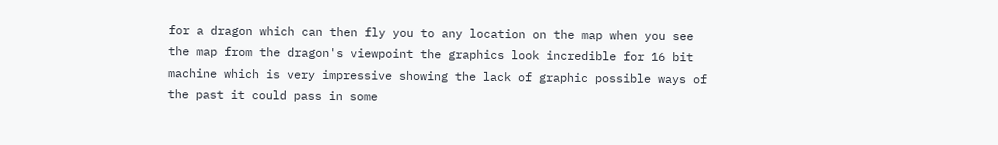for a dragon which can then fly you to any location on the map when you see the map from the dragon's viewpoint the graphics look incredible for 16 bit machine which is very impressive showing the lack of graphic possible ways of the past it could pass in some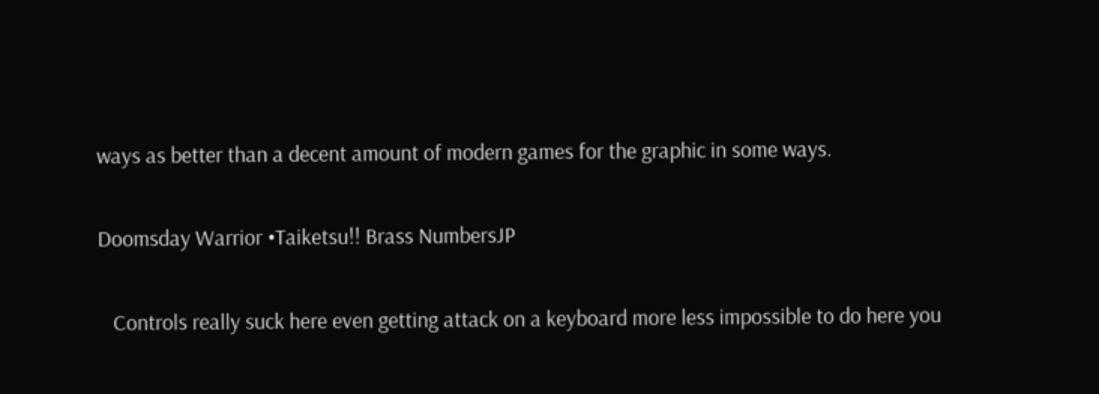ways as better than a decent amount of modern games for the graphic in some ways.

Doomsday Warrior •Taiketsu!! Brass NumbersJP

   Controls really suck here even getting attack on a keyboard more less impossible to do here you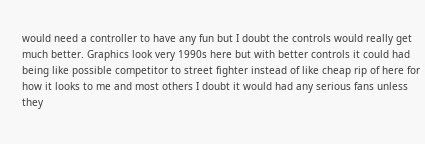would need a controller to have any fun but I doubt the controls would really get much better. Graphics look very 1990s here but with better controls it could had being like possible competitor to street fighter instead of like cheap rip of here for how it looks to me and most others I doubt it would had any serious fans unless they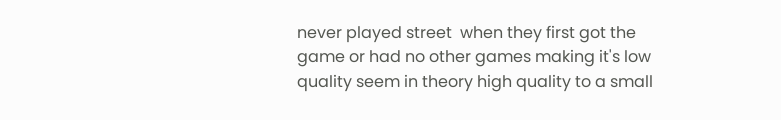never played street  when they first got the game or had no other games making it's low quality seem in theory high quality to a small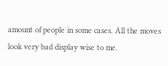amount of people in some cases. All the moves look very bad display wise to me.